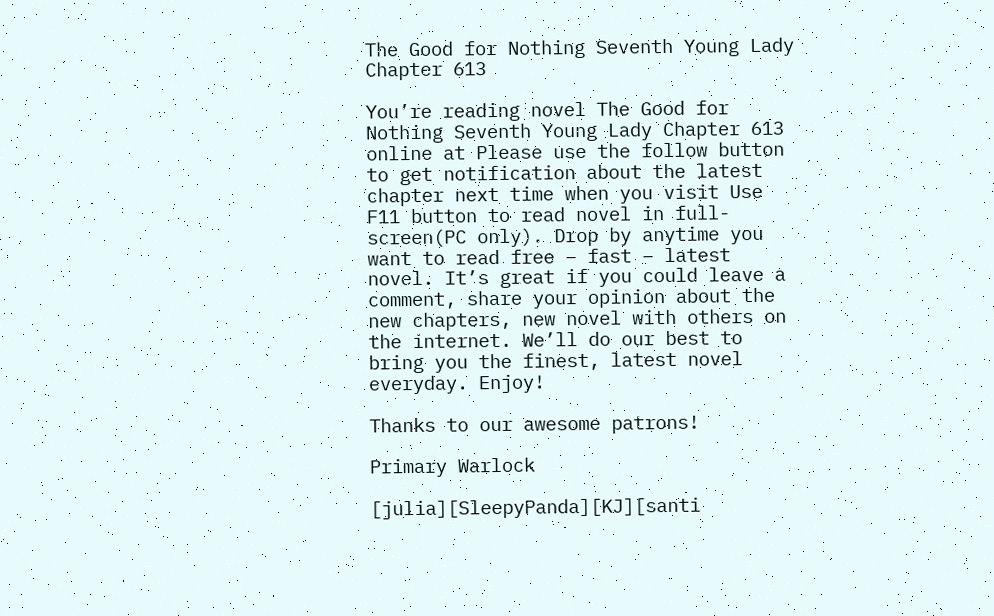The Good for Nothing Seventh Young Lady Chapter 613

You’re reading novel The Good for Nothing Seventh Young Lady Chapter 613 online at Please use the follow button to get notification about the latest chapter next time when you visit Use F11 button to read novel in full-screen(PC only). Drop by anytime you want to read free – fast – latest novel. It’s great if you could leave a comment, share your opinion about the new chapters, new novel with others on the internet. We’ll do our best to bring you the finest, latest novel everyday. Enjoy!

Thanks to our awesome patrons!

Primary Warlock

[julia][SleepyPanda][KJ][santi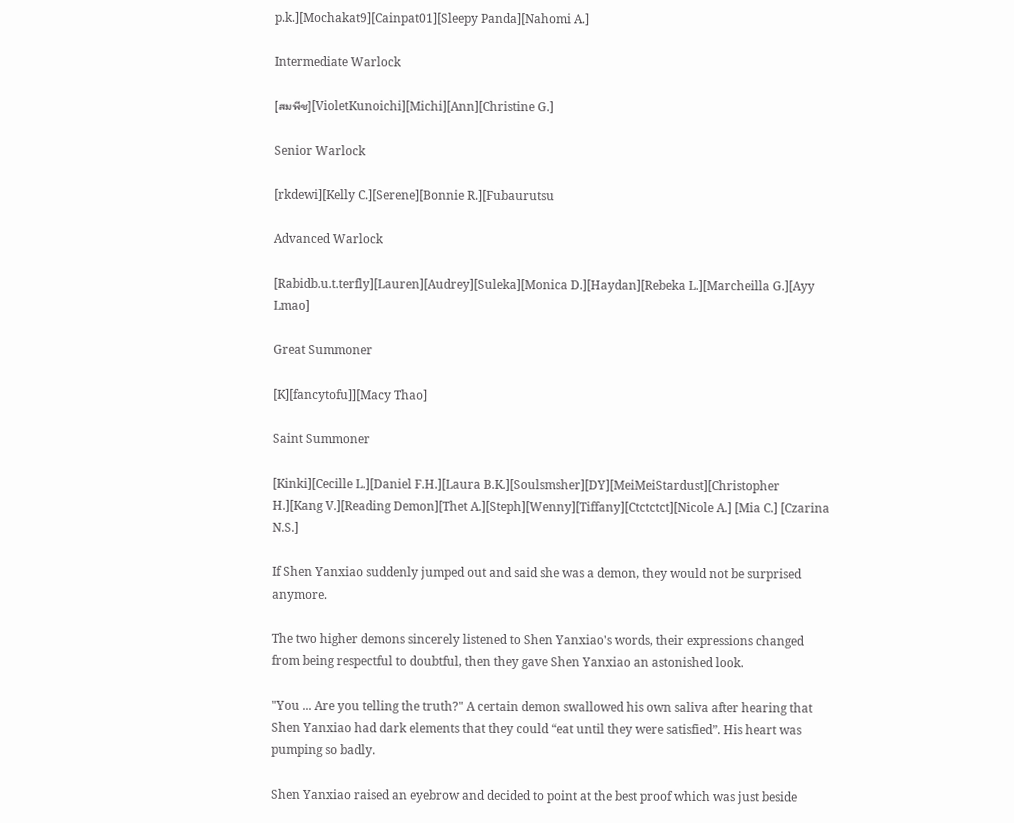p.k.][Mochakat9][Cainpat01][Sleepy Panda][Nahomi A.]

Intermediate Warlock

[สมพีช][VioletKunoichi][Michi][Ann][Christine G.]

Senior Warlock

[rkdewi][Kelly C.][Serene][Bonnie R.][Fubaurutsu

Advanced Warlock

[Rabidb.u.t.terfly][Lauren][Audrey][Suleka][Monica D.][Haydan][Rebeka L.][Marcheilla G.][Ayy Lmao]

Great Summoner

[K][fancytofu]][Macy Thao]

Saint Summoner

[Kinki][Cecille L.][Daniel F.H.][Laura B.K.][Soulsmsher][DY][MeiMeiStardust][Christopher H.][Kang V.][Reading Demon][Thet A.][Steph][Wenny][Tiffany][Ctctctct][Nicole A.] [Mia C.] [Czarina N.S.]

If Shen Yanxiao suddenly jumped out and said she was a demon, they would not be surprised anymore.

The two higher demons sincerely listened to Shen Yanxiao's words, their expressions changed from being respectful to doubtful, then they gave Shen Yanxiao an astonished look.

"You ... Are you telling the truth?" A certain demon swallowed his own saliva after hearing that Shen Yanxiao had dark elements that they could “eat until they were satisfied”. His heart was pumping so badly.

Shen Yanxiao raised an eyebrow and decided to point at the best proof which was just beside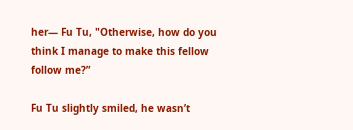her— Fu Tu, "Otherwise, how do you think I manage to make this fellow follow me?”

Fu Tu slightly smiled, he wasn’t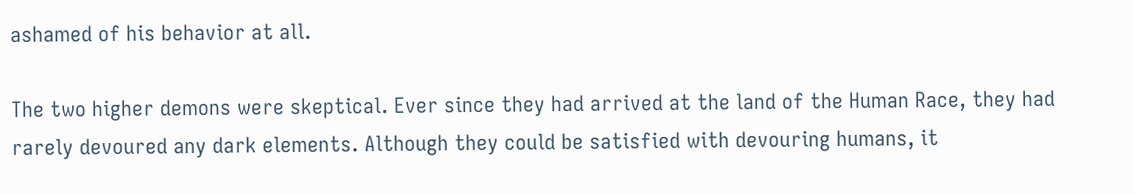ashamed of his behavior at all.

The two higher demons were skeptical. Ever since they had arrived at the land of the Human Race, they had rarely devoured any dark elements. Although they could be satisfied with devouring humans, it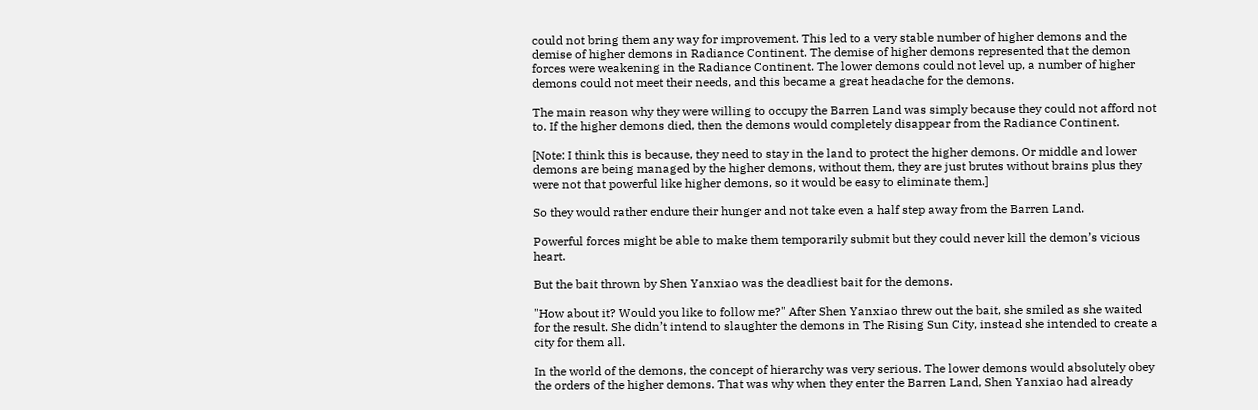could not bring them any way for improvement. This led to a very stable number of higher demons and the demise of higher demons in Radiance Continent. The demise of higher demons represented that the demon forces were weakening in the Radiance Continent. The lower demons could not level up, a number of higher demons could not meet their needs, and this became a great headache for the demons.

The main reason why they were willing to occupy the Barren Land was simply because they could not afford not to. If the higher demons died, then the demons would completely disappear from the Radiance Continent.

[Note: I think this is because, they need to stay in the land to protect the higher demons. Or middle and lower demons are being managed by the higher demons, without them, they are just brutes without brains plus they were not that powerful like higher demons, so it would be easy to eliminate them.]

So they would rather endure their hunger and not take even a half step away from the Barren Land.

Powerful forces might be able to make them temporarily submit but they could never kill the demon’s vicious heart.

But the bait thrown by Shen Yanxiao was the deadliest bait for the demons.

"How about it? Would you like to follow me?" After Shen Yanxiao threw out the bait, she smiled as she waited for the result. She didn’t intend to slaughter the demons in The Rising Sun City, instead she intended to create a city for them all.

In the world of the demons, the concept of hierarchy was very serious. The lower demons would absolutely obey the orders of the higher demons. That was why when they enter the Barren Land, Shen Yanxiao had already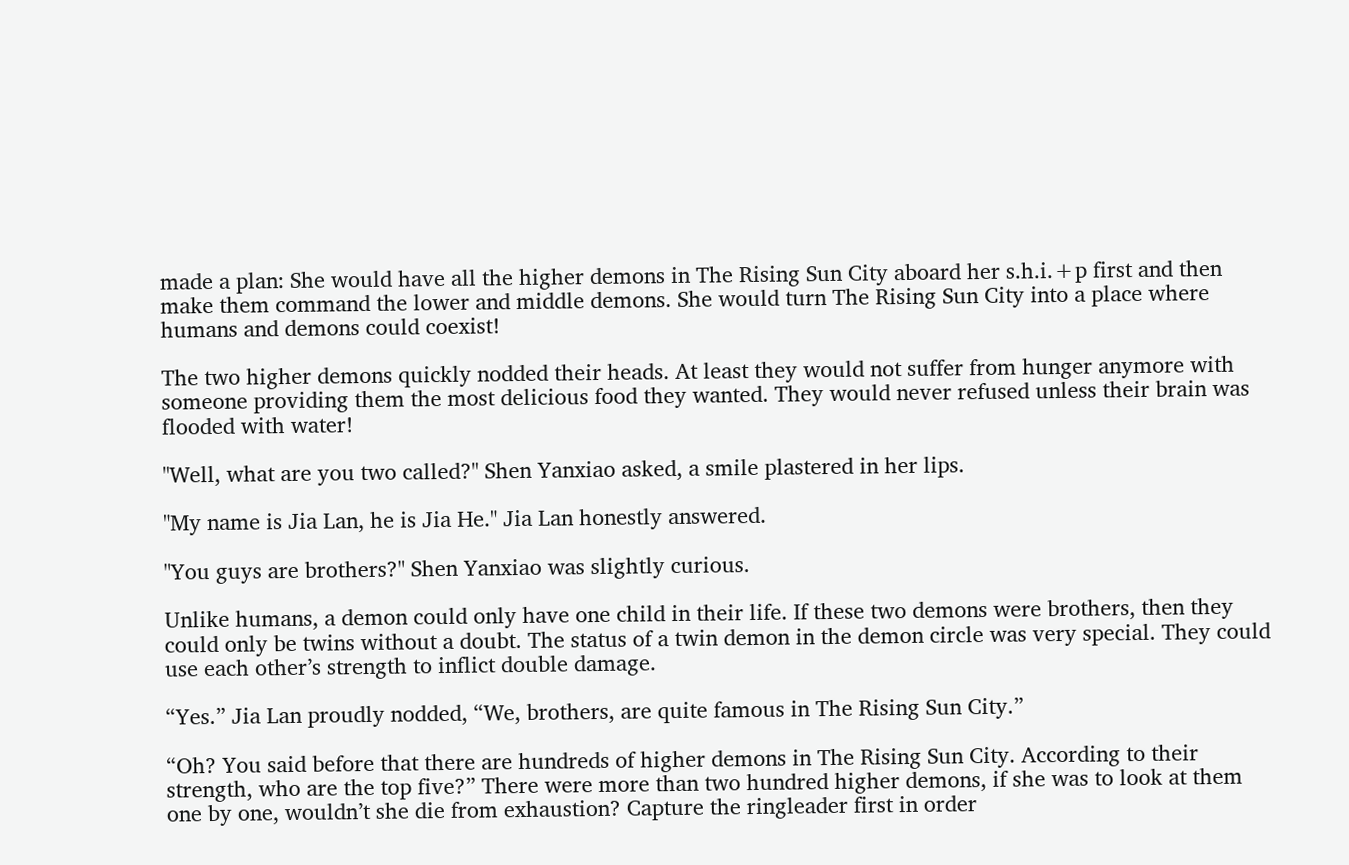made a plan: She would have all the higher demons in The Rising Sun City aboard her s.h.i.+p first and then make them command the lower and middle demons. She would turn The Rising Sun City into a place where humans and demons could coexist!

The two higher demons quickly nodded their heads. At least they would not suffer from hunger anymore with someone providing them the most delicious food they wanted. They would never refused unless their brain was flooded with water!

"Well, what are you two called?" Shen Yanxiao asked, a smile plastered in her lips.

"My name is Jia Lan, he is Jia He." Jia Lan honestly answered.

"You guys are brothers?" Shen Yanxiao was slightly curious.

Unlike humans, a demon could only have one child in their life. If these two demons were brothers, then they could only be twins without a doubt. The status of a twin demon in the demon circle was very special. They could use each other’s strength to inflict double damage.

“Yes.” Jia Lan proudly nodded, “We, brothers, are quite famous in The Rising Sun City.”

“Oh? You said before that there are hundreds of higher demons in The Rising Sun City. According to their strength, who are the top five?” There were more than two hundred higher demons, if she was to look at them one by one, wouldn’t she die from exhaustion? Capture the ringleader first in order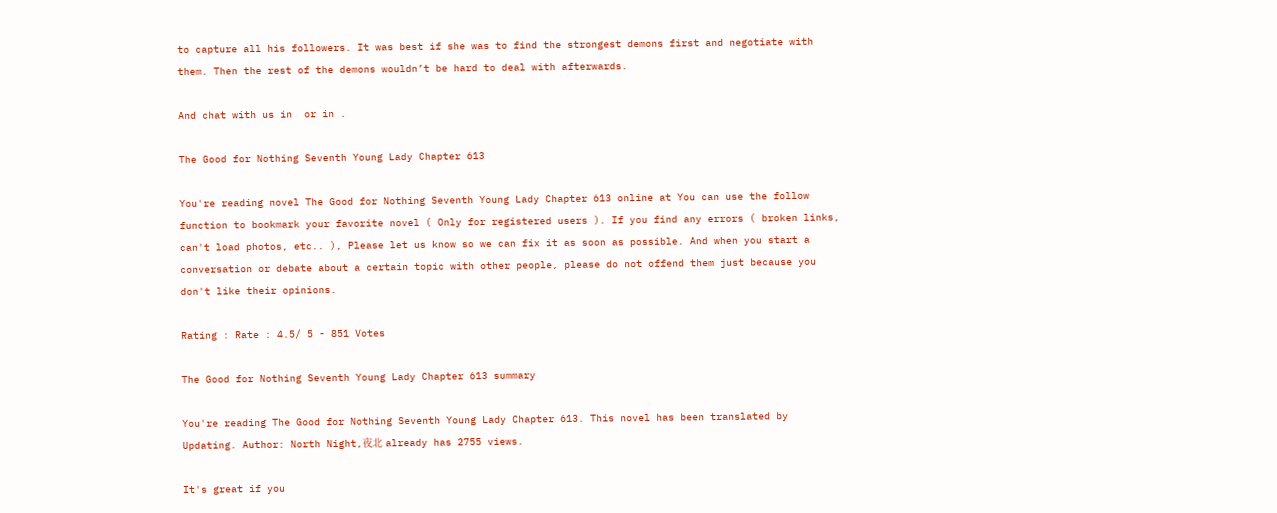to capture all his followers. It was best if she was to find the strongest demons first and negotiate with them. Then the rest of the demons wouldn’t be hard to deal with afterwards.

And chat with us in  or in .

The Good for Nothing Seventh Young Lady Chapter 613

You're reading novel The Good for Nothing Seventh Young Lady Chapter 613 online at You can use the follow function to bookmark your favorite novel ( Only for registered users ). If you find any errors ( broken links, can't load photos, etc.. ), Please let us know so we can fix it as soon as possible. And when you start a conversation or debate about a certain topic with other people, please do not offend them just because you don't like their opinions.

Rating : Rate : 4.5/ 5 - 851 Votes

The Good for Nothing Seventh Young Lady Chapter 613 summary

You're reading The Good for Nothing Seventh Young Lady Chapter 613. This novel has been translated by Updating. Author: North Night,夜北 already has 2755 views.

It's great if you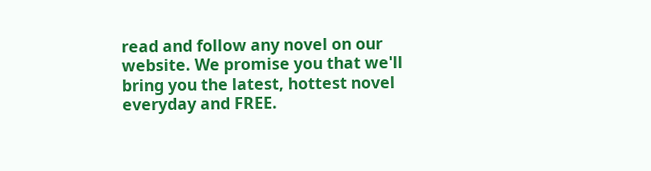read and follow any novel on our website. We promise you that we'll bring you the latest, hottest novel everyday and FREE.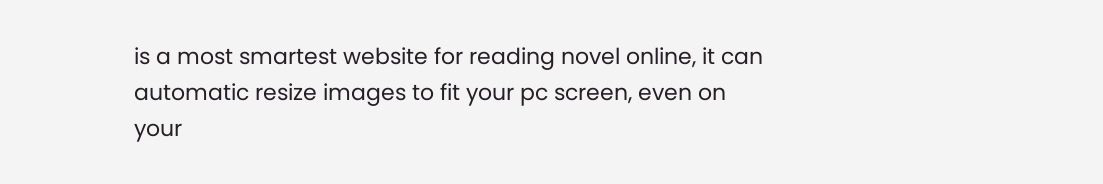is a most smartest website for reading novel online, it can automatic resize images to fit your pc screen, even on your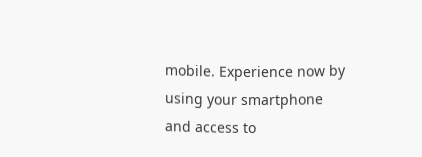mobile. Experience now by using your smartphone and access to